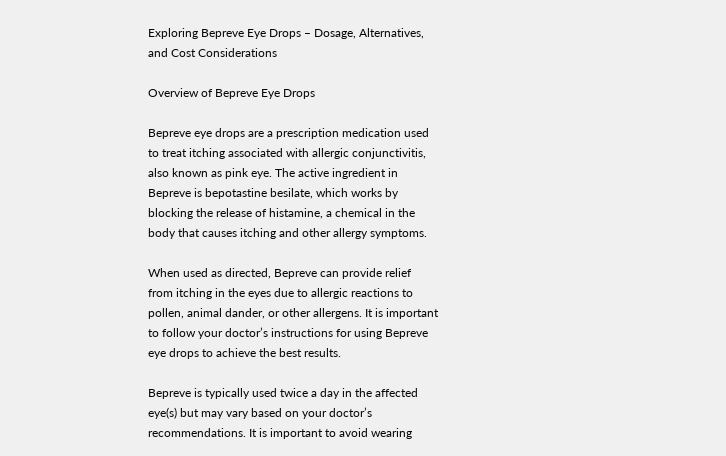Exploring Bepreve Eye Drops – Dosage, Alternatives, and Cost Considerations

Overview of Bepreve Eye Drops

Bepreve eye drops are a prescription medication used to treat itching associated with allergic conjunctivitis, also known as pink eye. The active ingredient in Bepreve is bepotastine besilate, which works by blocking the release of histamine, a chemical in the body that causes itching and other allergy symptoms.

When used as directed, Bepreve can provide relief from itching in the eyes due to allergic reactions to pollen, animal dander, or other allergens. It is important to follow your doctor’s instructions for using Bepreve eye drops to achieve the best results.

Bepreve is typically used twice a day in the affected eye(s) but may vary based on your doctor’s recommendations. It is important to avoid wearing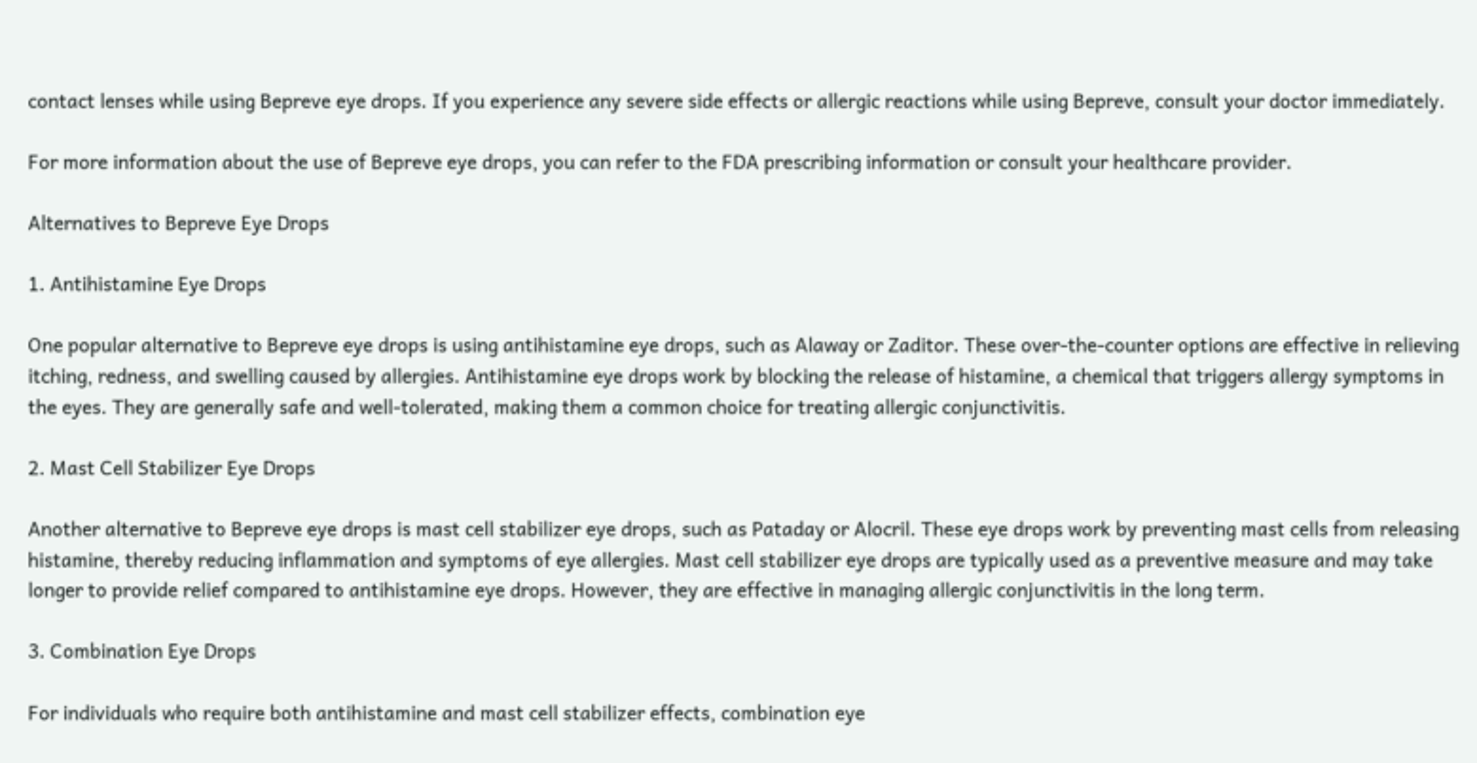contact lenses while using Bepreve eye drops. If you experience any severe side effects or allergic reactions while using Bepreve, consult your doctor immediately.

For more information about the use of Bepreve eye drops, you can refer to the FDA prescribing information or consult your healthcare provider.

Alternatives to Bepreve Eye Drops

1. Antihistamine Eye Drops

One popular alternative to Bepreve eye drops is using antihistamine eye drops, such as Alaway or Zaditor. These over-the-counter options are effective in relieving itching, redness, and swelling caused by allergies. Antihistamine eye drops work by blocking the release of histamine, a chemical that triggers allergy symptoms in the eyes. They are generally safe and well-tolerated, making them a common choice for treating allergic conjunctivitis.

2. Mast Cell Stabilizer Eye Drops

Another alternative to Bepreve eye drops is mast cell stabilizer eye drops, such as Pataday or Alocril. These eye drops work by preventing mast cells from releasing histamine, thereby reducing inflammation and symptoms of eye allergies. Mast cell stabilizer eye drops are typically used as a preventive measure and may take longer to provide relief compared to antihistamine eye drops. However, they are effective in managing allergic conjunctivitis in the long term.

3. Combination Eye Drops

For individuals who require both antihistamine and mast cell stabilizer effects, combination eye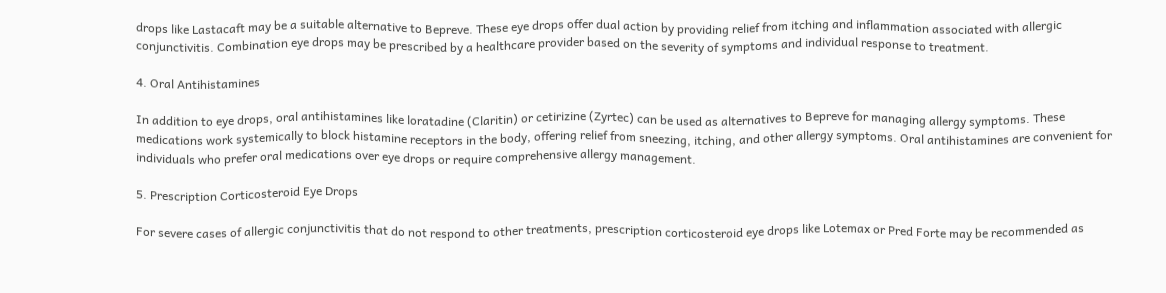drops like Lastacaft may be a suitable alternative to Bepreve. These eye drops offer dual action by providing relief from itching and inflammation associated with allergic conjunctivitis. Combination eye drops may be prescribed by a healthcare provider based on the severity of symptoms and individual response to treatment.

4. Oral Antihistamines

In addition to eye drops, oral antihistamines like loratadine (Claritin) or cetirizine (Zyrtec) can be used as alternatives to Bepreve for managing allergy symptoms. These medications work systemically to block histamine receptors in the body, offering relief from sneezing, itching, and other allergy symptoms. Oral antihistamines are convenient for individuals who prefer oral medications over eye drops or require comprehensive allergy management.

5. Prescription Corticosteroid Eye Drops

For severe cases of allergic conjunctivitis that do not respond to other treatments, prescription corticosteroid eye drops like Lotemax or Pred Forte may be recommended as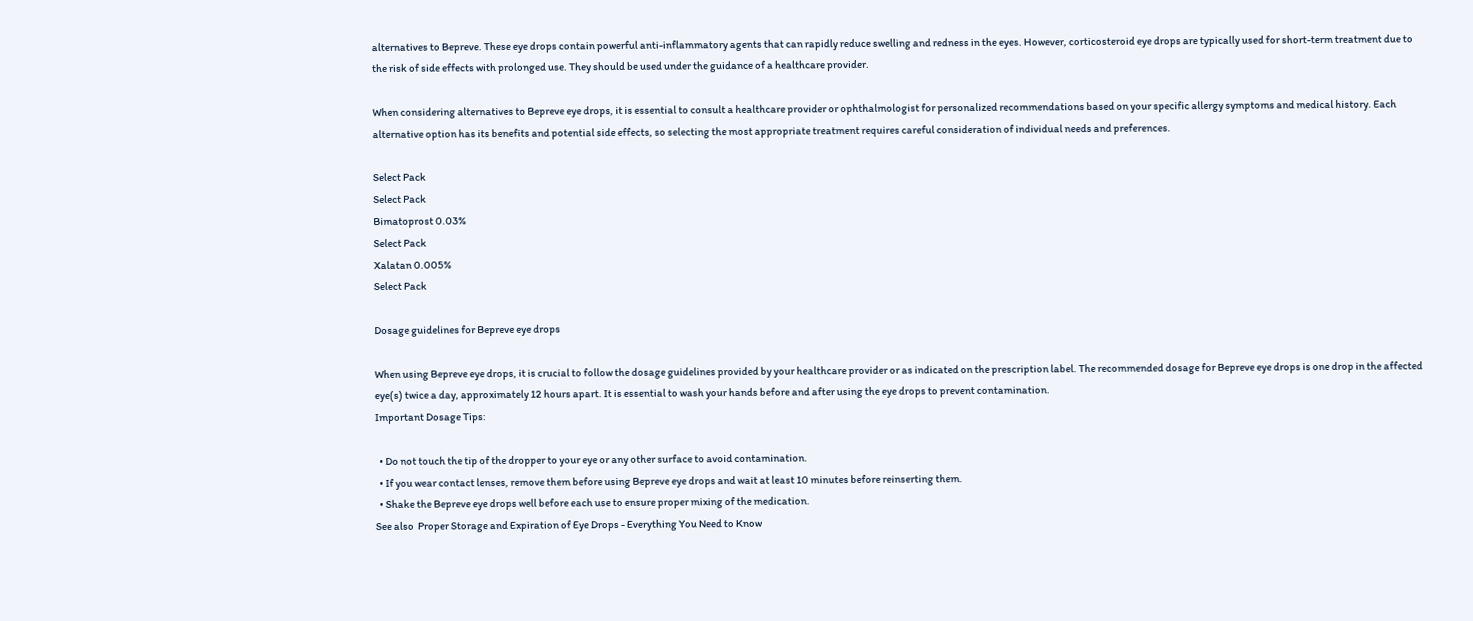alternatives to Bepreve. These eye drops contain powerful anti-inflammatory agents that can rapidly reduce swelling and redness in the eyes. However, corticosteroid eye drops are typically used for short-term treatment due to the risk of side effects with prolonged use. They should be used under the guidance of a healthcare provider.

When considering alternatives to Bepreve eye drops, it is essential to consult a healthcare provider or ophthalmologist for personalized recommendations based on your specific allergy symptoms and medical history. Each alternative option has its benefits and potential side effects, so selecting the most appropriate treatment requires careful consideration of individual needs and preferences.

Select Pack
Select Pack
Bimatoprost 0.03%
Select Pack
Xalatan 0.005%
Select Pack

Dosage guidelines for Bepreve eye drops

When using Bepreve eye drops, it is crucial to follow the dosage guidelines provided by your healthcare provider or as indicated on the prescription label. The recommended dosage for Bepreve eye drops is one drop in the affected eye(s) twice a day, approximately 12 hours apart. It is essential to wash your hands before and after using the eye drops to prevent contamination.
Important Dosage Tips:

  • Do not touch the tip of the dropper to your eye or any other surface to avoid contamination.
  • If you wear contact lenses, remove them before using Bepreve eye drops and wait at least 10 minutes before reinserting them.
  • Shake the Bepreve eye drops well before each use to ensure proper mixing of the medication.
See also  Proper Storage and Expiration of Eye Drops - Everything You Need to Know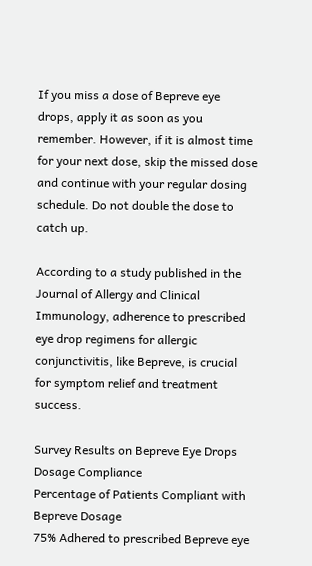If you miss a dose of Bepreve eye drops, apply it as soon as you remember. However, if it is almost time for your next dose, skip the missed dose and continue with your regular dosing schedule. Do not double the dose to catch up.

According to a study published in the Journal of Allergy and Clinical Immunology, adherence to prescribed eye drop regimens for allergic conjunctivitis, like Bepreve, is crucial for symptom relief and treatment success.

Survey Results on Bepreve Eye Drops Dosage Compliance
Percentage of Patients Compliant with Bepreve Dosage
75% Adhered to prescribed Bepreve eye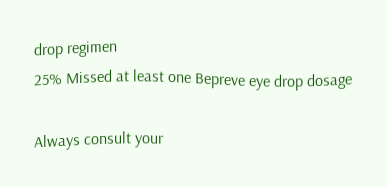drop regimen
25% Missed at least one Bepreve eye drop dosage

Always consult your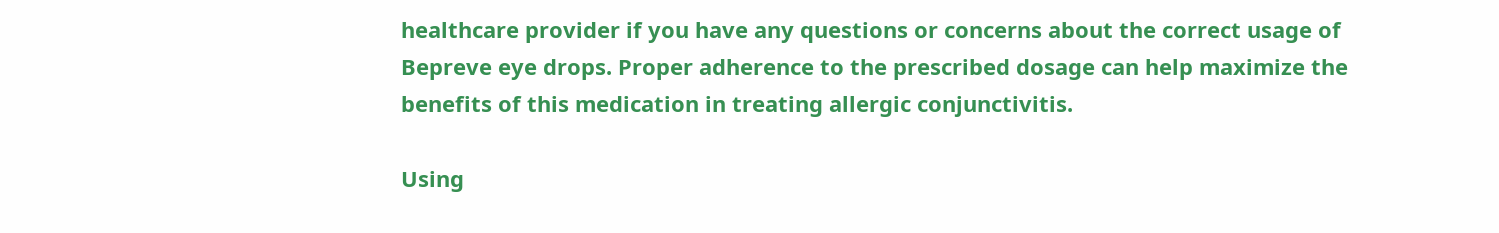healthcare provider if you have any questions or concerns about the correct usage of Bepreve eye drops. Proper adherence to the prescribed dosage can help maximize the benefits of this medication in treating allergic conjunctivitis.

Using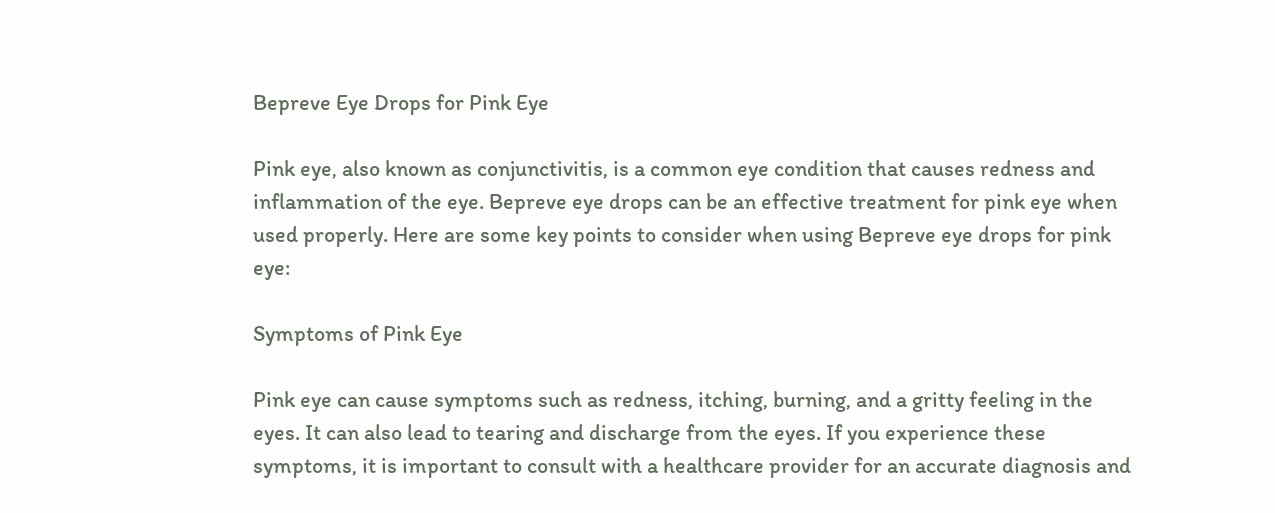Bepreve Eye Drops for Pink Eye

Pink eye, also known as conjunctivitis, is a common eye condition that causes redness and inflammation of the eye. Bepreve eye drops can be an effective treatment for pink eye when used properly. Here are some key points to consider when using Bepreve eye drops for pink eye:

Symptoms of Pink Eye

Pink eye can cause symptoms such as redness, itching, burning, and a gritty feeling in the eyes. It can also lead to tearing and discharge from the eyes. If you experience these symptoms, it is important to consult with a healthcare provider for an accurate diagnosis and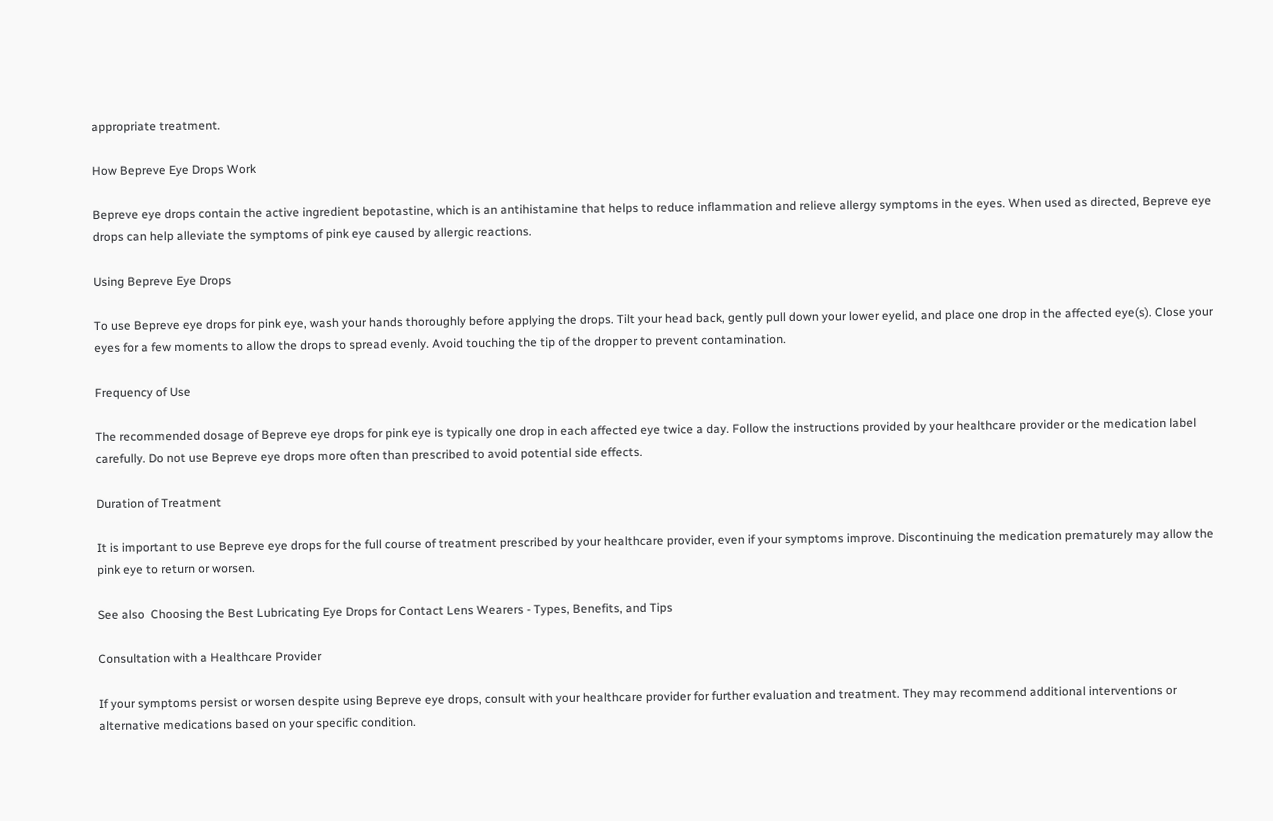appropriate treatment.

How Bepreve Eye Drops Work

Bepreve eye drops contain the active ingredient bepotastine, which is an antihistamine that helps to reduce inflammation and relieve allergy symptoms in the eyes. When used as directed, Bepreve eye drops can help alleviate the symptoms of pink eye caused by allergic reactions.

Using Bepreve Eye Drops

To use Bepreve eye drops for pink eye, wash your hands thoroughly before applying the drops. Tilt your head back, gently pull down your lower eyelid, and place one drop in the affected eye(s). Close your eyes for a few moments to allow the drops to spread evenly. Avoid touching the tip of the dropper to prevent contamination.

Frequency of Use

The recommended dosage of Bepreve eye drops for pink eye is typically one drop in each affected eye twice a day. Follow the instructions provided by your healthcare provider or the medication label carefully. Do not use Bepreve eye drops more often than prescribed to avoid potential side effects.

Duration of Treatment

It is important to use Bepreve eye drops for the full course of treatment prescribed by your healthcare provider, even if your symptoms improve. Discontinuing the medication prematurely may allow the pink eye to return or worsen.

See also  Choosing the Best Lubricating Eye Drops for Contact Lens Wearers - Types, Benefits, and Tips

Consultation with a Healthcare Provider

If your symptoms persist or worsen despite using Bepreve eye drops, consult with your healthcare provider for further evaluation and treatment. They may recommend additional interventions or alternative medications based on your specific condition.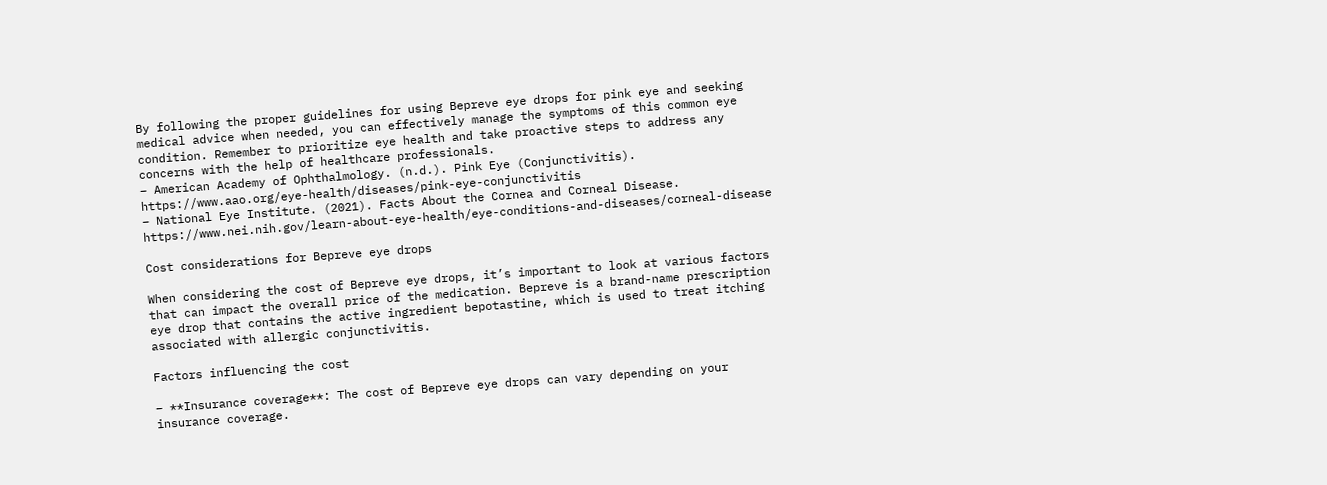By following the proper guidelines for using Bepreve eye drops for pink eye and seeking medical advice when needed, you can effectively manage the symptoms of this common eye condition. Remember to prioritize eye health and take proactive steps to address any concerns with the help of healthcare professionals.
– American Academy of Ophthalmology. (n.d.). Pink Eye (Conjunctivitis). https://www.aao.org/eye-health/diseases/pink-eye-conjunctivitis
– National Eye Institute. (2021). Facts About the Cornea and Corneal Disease. https://www.nei.nih.gov/learn-about-eye-health/eye-conditions-and-diseases/corneal-disease

Cost considerations for Bepreve eye drops

When considering the cost of Bepreve eye drops, it’s important to look at various factors that can impact the overall price of the medication. Bepreve is a brand-name prescription eye drop that contains the active ingredient bepotastine, which is used to treat itching associated with allergic conjunctivitis.

Factors influencing the cost

– **Insurance coverage**: The cost of Bepreve eye drops can vary depending on your insurance coverage.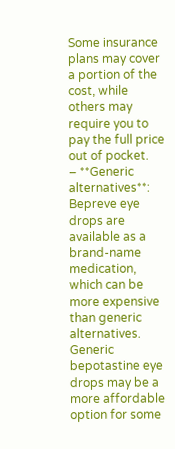Some insurance plans may cover a portion of the cost, while others may require you to pay the full price out of pocket.
– **Generic alternatives**: Bepreve eye drops are available as a brand-name medication, which can be more expensive than generic alternatives. Generic bepotastine eye drops may be a more affordable option for some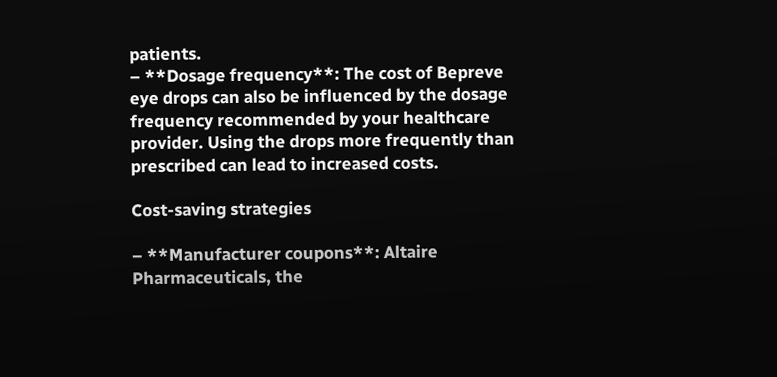patients.
– **Dosage frequency**: The cost of Bepreve eye drops can also be influenced by the dosage frequency recommended by your healthcare provider. Using the drops more frequently than prescribed can lead to increased costs.

Cost-saving strategies

– **Manufacturer coupons**: Altaire Pharmaceuticals, the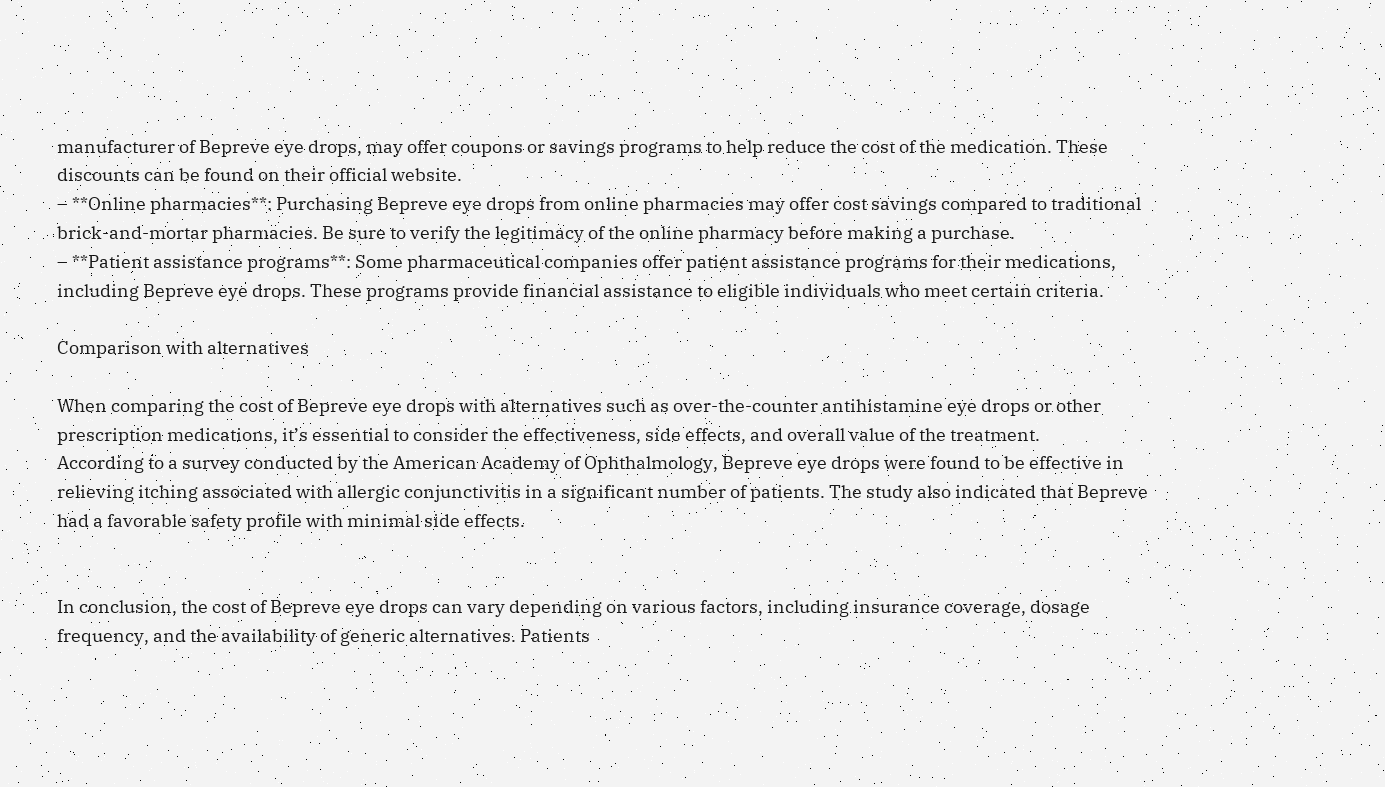manufacturer of Bepreve eye drops, may offer coupons or savings programs to help reduce the cost of the medication. These discounts can be found on their official website.
– **Online pharmacies**: Purchasing Bepreve eye drops from online pharmacies may offer cost savings compared to traditional brick-and-mortar pharmacies. Be sure to verify the legitimacy of the online pharmacy before making a purchase.
– **Patient assistance programs**: Some pharmaceutical companies offer patient assistance programs for their medications, including Bepreve eye drops. These programs provide financial assistance to eligible individuals who meet certain criteria.

Comparison with alternatives

When comparing the cost of Bepreve eye drops with alternatives such as over-the-counter antihistamine eye drops or other prescription medications, it’s essential to consider the effectiveness, side effects, and overall value of the treatment.
According to a survey conducted by the American Academy of Ophthalmology, Bepreve eye drops were found to be effective in relieving itching associated with allergic conjunctivitis in a significant number of patients. The study also indicated that Bepreve had a favorable safety profile with minimal side effects.


In conclusion, the cost of Bepreve eye drops can vary depending on various factors, including insurance coverage, dosage frequency, and the availability of generic alternatives. Patients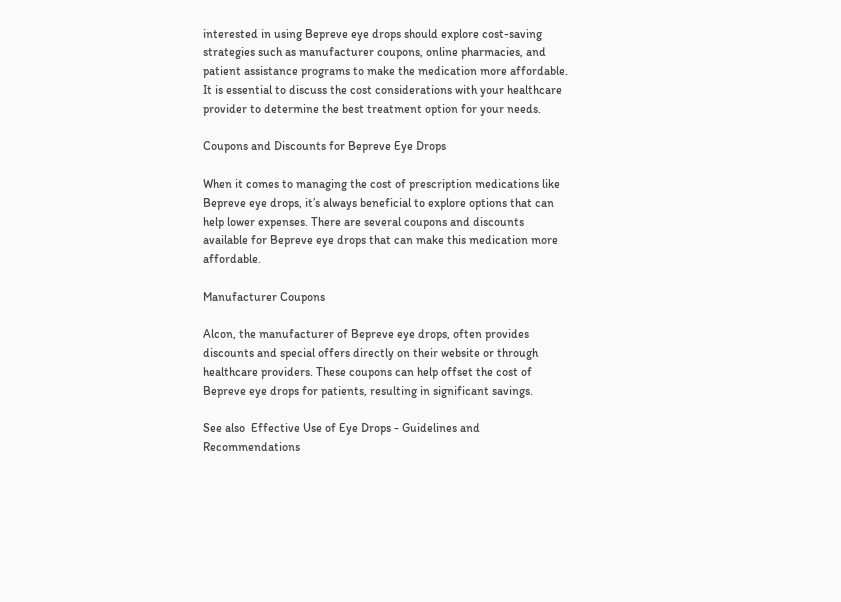interested in using Bepreve eye drops should explore cost-saving strategies such as manufacturer coupons, online pharmacies, and patient assistance programs to make the medication more affordable. It is essential to discuss the cost considerations with your healthcare provider to determine the best treatment option for your needs.

Coupons and Discounts for Bepreve Eye Drops

When it comes to managing the cost of prescription medications like Bepreve eye drops, it’s always beneficial to explore options that can help lower expenses. There are several coupons and discounts available for Bepreve eye drops that can make this medication more affordable.

Manufacturer Coupons

Alcon, the manufacturer of Bepreve eye drops, often provides discounts and special offers directly on their website or through healthcare providers. These coupons can help offset the cost of Bepreve eye drops for patients, resulting in significant savings.

See also  Effective Use of Eye Drops - Guidelines and Recommendations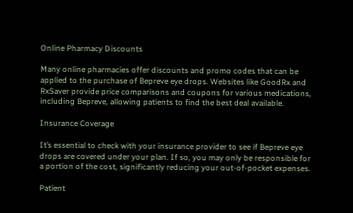Online Pharmacy Discounts

Many online pharmacies offer discounts and promo codes that can be applied to the purchase of Bepreve eye drops. Websites like GoodRx and RxSaver provide price comparisons and coupons for various medications, including Bepreve, allowing patients to find the best deal available.

Insurance Coverage

It’s essential to check with your insurance provider to see if Bepreve eye drops are covered under your plan. If so, you may only be responsible for a portion of the cost, significantly reducing your out-of-pocket expenses.

Patient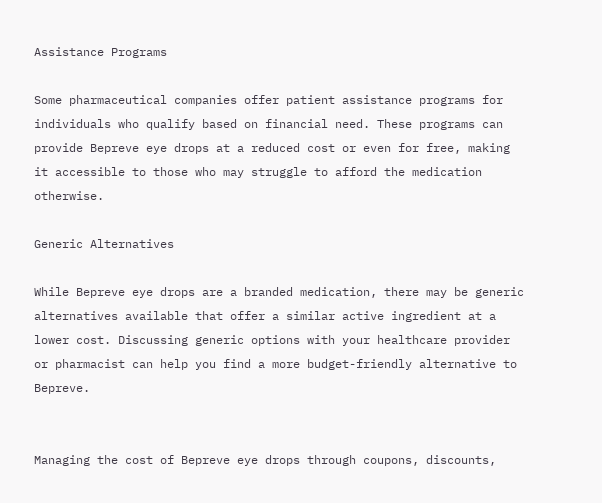Assistance Programs

Some pharmaceutical companies offer patient assistance programs for individuals who qualify based on financial need. These programs can provide Bepreve eye drops at a reduced cost or even for free, making it accessible to those who may struggle to afford the medication otherwise.

Generic Alternatives

While Bepreve eye drops are a branded medication, there may be generic alternatives available that offer a similar active ingredient at a lower cost. Discussing generic options with your healthcare provider or pharmacist can help you find a more budget-friendly alternative to Bepreve.


Managing the cost of Bepreve eye drops through coupons, discounts,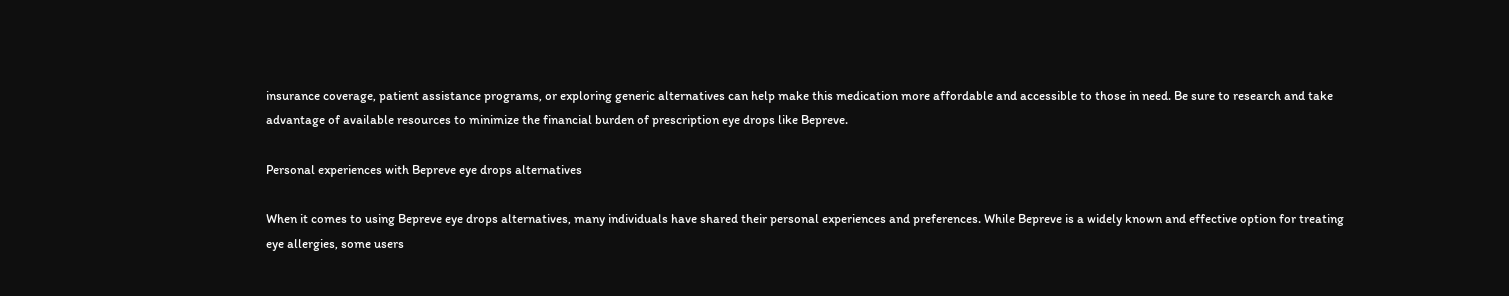insurance coverage, patient assistance programs, or exploring generic alternatives can help make this medication more affordable and accessible to those in need. Be sure to research and take advantage of available resources to minimize the financial burden of prescription eye drops like Bepreve.

Personal experiences with Bepreve eye drops alternatives

When it comes to using Bepreve eye drops alternatives, many individuals have shared their personal experiences and preferences. While Bepreve is a widely known and effective option for treating eye allergies, some users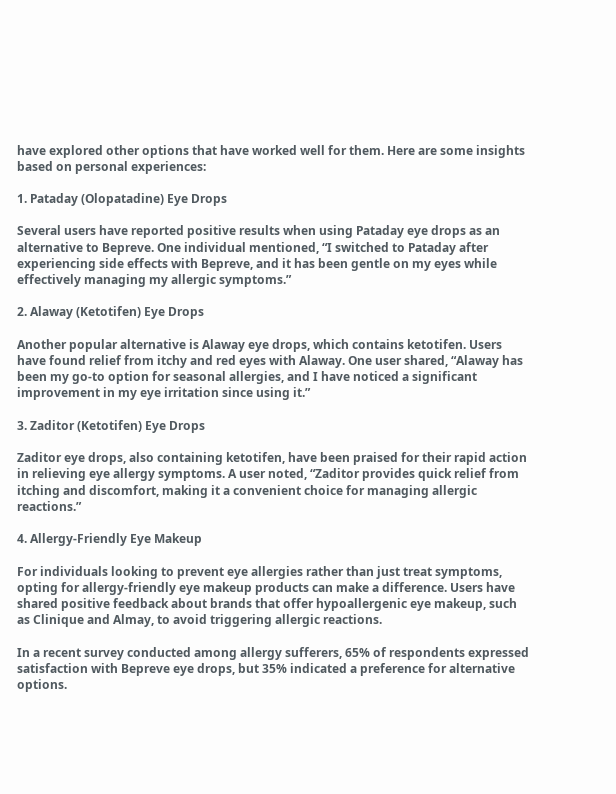have explored other options that have worked well for them. Here are some insights based on personal experiences:

1. Pataday (Olopatadine) Eye Drops

Several users have reported positive results when using Pataday eye drops as an alternative to Bepreve. One individual mentioned, “I switched to Pataday after experiencing side effects with Bepreve, and it has been gentle on my eyes while effectively managing my allergic symptoms.”

2. Alaway (Ketotifen) Eye Drops

Another popular alternative is Alaway eye drops, which contains ketotifen. Users have found relief from itchy and red eyes with Alaway. One user shared, “Alaway has been my go-to option for seasonal allergies, and I have noticed a significant improvement in my eye irritation since using it.”

3. Zaditor (Ketotifen) Eye Drops

Zaditor eye drops, also containing ketotifen, have been praised for their rapid action in relieving eye allergy symptoms. A user noted, “Zaditor provides quick relief from itching and discomfort, making it a convenient choice for managing allergic reactions.”

4. Allergy-Friendly Eye Makeup

For individuals looking to prevent eye allergies rather than just treat symptoms, opting for allergy-friendly eye makeup products can make a difference. Users have shared positive feedback about brands that offer hypoallergenic eye makeup, such as Clinique and Almay, to avoid triggering allergic reactions.

In a recent survey conducted among allergy sufferers, 65% of respondents expressed satisfaction with Bepreve eye drops, but 35% indicated a preference for alternative options.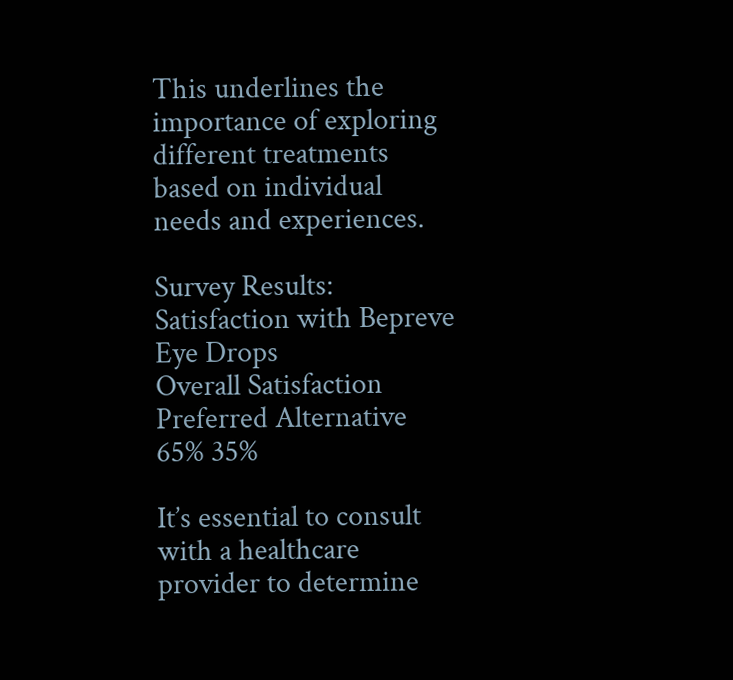This underlines the importance of exploring different treatments based on individual needs and experiences.

Survey Results: Satisfaction with Bepreve Eye Drops
Overall Satisfaction Preferred Alternative
65% 35%

It’s essential to consult with a healthcare provider to determine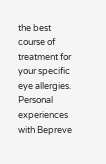the best course of treatment for your specific eye allergies. Personal experiences with Bepreve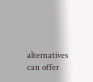alternatives can offer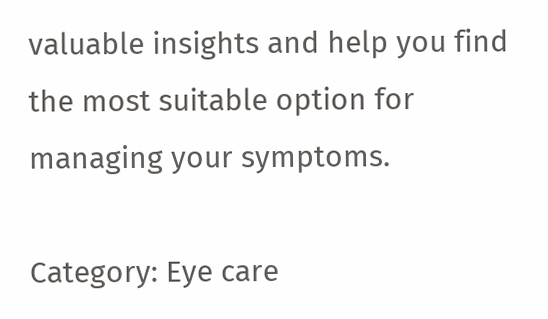valuable insights and help you find the most suitable option for managing your symptoms.

Category: Eye care